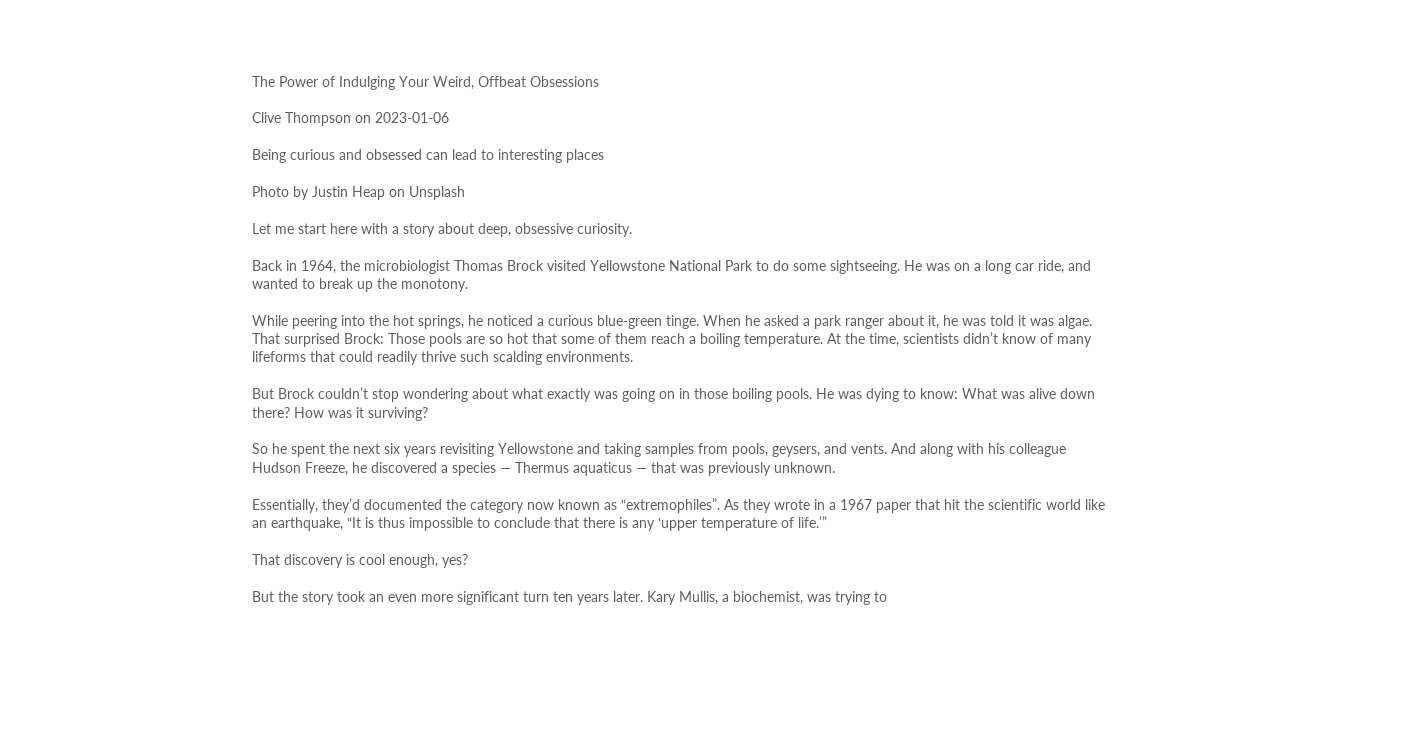The Power of Indulging Your Weird, Offbeat Obsessions

Clive Thompson on 2023-01-06

Being curious and obsessed can lead to interesting places

Photo by Justin Heap on Unsplash

Let me start here with a story about deep, obsessive curiosity.

Back in 1964, the microbiologist Thomas Brock visited Yellowstone National Park to do some sightseeing. He was on a long car ride, and wanted to break up the monotony.

While peering into the hot springs, he noticed a curious blue-green tinge. When he asked a park ranger about it, he was told it was algae. That surprised Brock: Those pools are so hot that some of them reach a boiling temperature. At the time, scientists didn’t know of many lifeforms that could readily thrive such scalding environments.

But Brock couldn’t stop wondering about what exactly was going on in those boiling pools. He was dying to know: What was alive down there? How was it surviving?

So he spent the next six years revisiting Yellowstone and taking samples from pools, geysers, and vents. And along with his colleague Hudson Freeze, he discovered a species — Thermus aquaticus — that was previously unknown.

Essentially, they’d documented the category now known as “extremophiles”. As they wrote in a 1967 paper that hit the scientific world like an earthquake, “It is thus impossible to conclude that there is any ‘upper temperature of life.’”

That discovery is cool enough, yes?

But the story took an even more significant turn ten years later. Kary Mullis, a biochemist, was trying to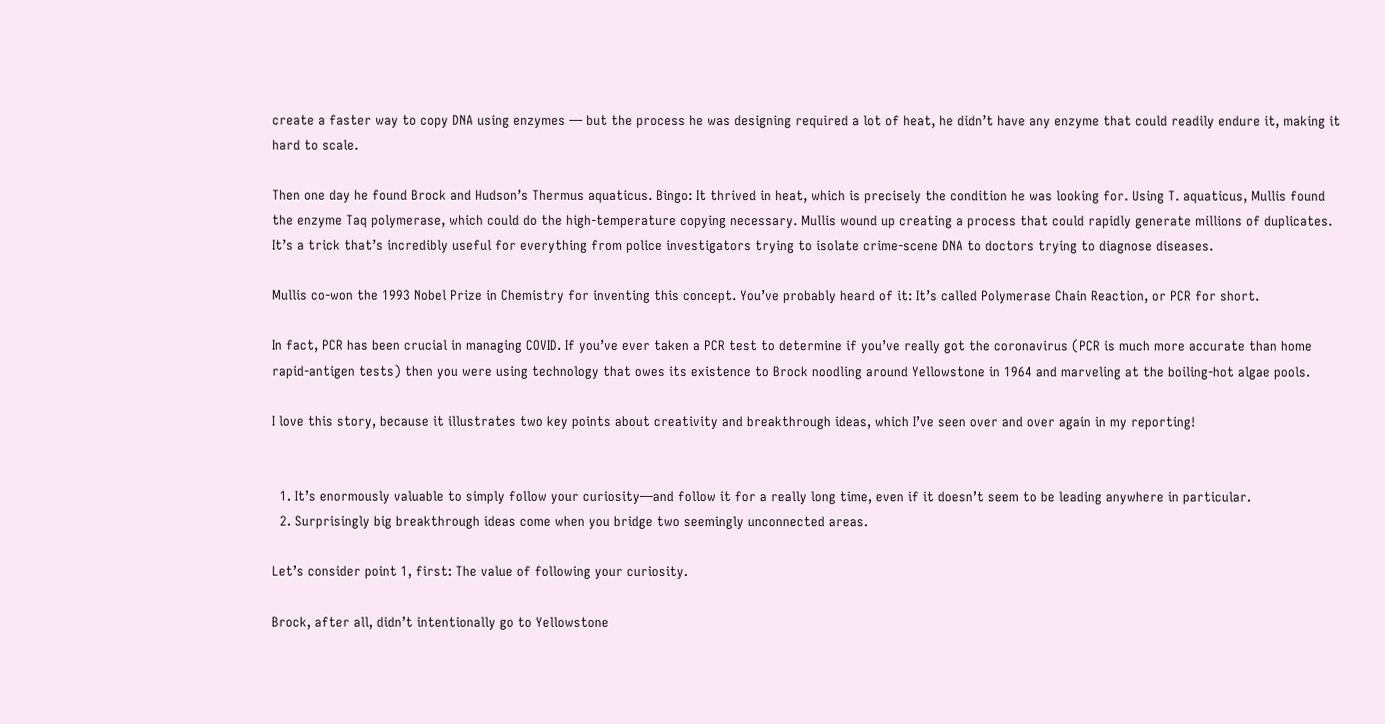create a faster way to copy DNA using enzymes — but the process he was designing required a lot of heat, he didn’t have any enzyme that could readily endure it, making it hard to scale.

Then one day he found Brock and Hudson’s Thermus aquaticus. Bingo: It thrived in heat, which is precisely the condition he was looking for. Using T. aquaticus, Mullis found the enzyme Taq polymerase, which could do the high-temperature copying necessary. Mullis wound up creating a process that could rapidly generate millions of duplicates. It’s a trick that’s incredibly useful for everything from police investigators trying to isolate crime-scene DNA to doctors trying to diagnose diseases.

Mullis co-won the 1993 Nobel Prize in Chemistry for inventing this concept. You’ve probably heard of it: It’s called Polymerase Chain Reaction, or PCR for short.

In fact, PCR has been crucial in managing COVID. If you’ve ever taken a PCR test to determine if you’ve really got the coronavirus (PCR is much more accurate than home rapid-antigen tests) then you were using technology that owes its existence to Brock noodling around Yellowstone in 1964 and marveling at the boiling-hot algae pools.

I love this story, because it illustrates two key points about creativity and breakthrough ideas, which I’ve seen over and over again in my reporting!


  1. It’s enormously valuable to simply follow your curiosity—and follow it for a really long time, even if it doesn’t seem to be leading anywhere in particular.
  2. Surprisingly big breakthrough ideas come when you bridge two seemingly unconnected areas.

Let’s consider point 1, first: The value of following your curiosity.

Brock, after all, didn’t intentionally go to Yellowstone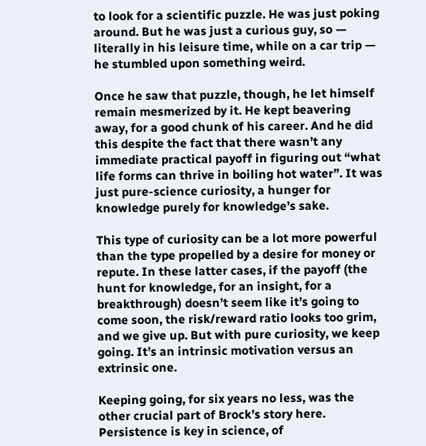to look for a scientific puzzle. He was just poking around. But he was just a curious guy, so — literally in his leisure time, while on a car trip — he stumbled upon something weird.

Once he saw that puzzle, though, he let himself remain mesmerized by it. He kept beavering away, for a good chunk of his career. And he did this despite the fact that there wasn’t any immediate practical payoff in figuring out “what life forms can thrive in boiling hot water”. It was just pure-science curiosity, a hunger for knowledge purely for knowledge’s sake.

This type of curiosity can be a lot more powerful than the type propelled by a desire for money or repute. In these latter cases, if the payoff (the hunt for knowledge, for an insight, for a breakthrough) doesn’t seem like it’s going to come soon, the risk/reward ratio looks too grim, and we give up. But with pure curiosity, we keep going. It’s an intrinsic motivation versus an extrinsic one.

Keeping going, for six years no less, was the other crucial part of Brock’s story here. Persistence is key in science, of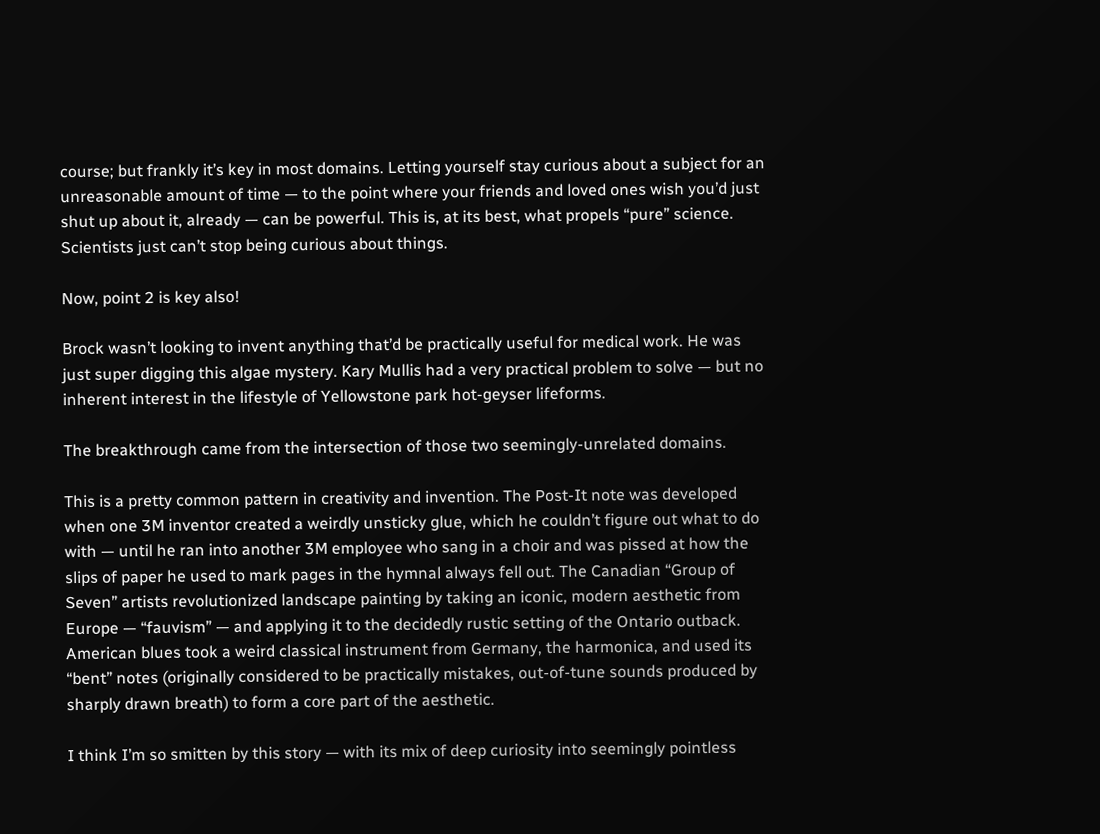course; but frankly it’s key in most domains. Letting yourself stay curious about a subject for an unreasonable amount of time — to the point where your friends and loved ones wish you’d just shut up about it, already — can be powerful. This is, at its best, what propels “pure” science. Scientists just can’t stop being curious about things.

Now, point 2 is key also!

Brock wasn’t looking to invent anything that’d be practically useful for medical work. He was just super digging this algae mystery. Kary Mullis had a very practical problem to solve — but no inherent interest in the lifestyle of Yellowstone park hot-geyser lifeforms.

The breakthrough came from the intersection of those two seemingly-unrelated domains.

This is a pretty common pattern in creativity and invention. The Post-It note was developed when one 3M inventor created a weirdly unsticky glue, which he couldn’t figure out what to do with — until he ran into another 3M employee who sang in a choir and was pissed at how the slips of paper he used to mark pages in the hymnal always fell out. The Canadian “Group of Seven” artists revolutionized landscape painting by taking an iconic, modern aesthetic from Europe — “fauvism” — and applying it to the decidedly rustic setting of the Ontario outback. American blues took a weird classical instrument from Germany, the harmonica, and used its “bent” notes (originally considered to be practically mistakes, out-of-tune sounds produced by sharply drawn breath) to form a core part of the aesthetic.

I think I’m so smitten by this story — with its mix of deep curiosity into seemingly pointless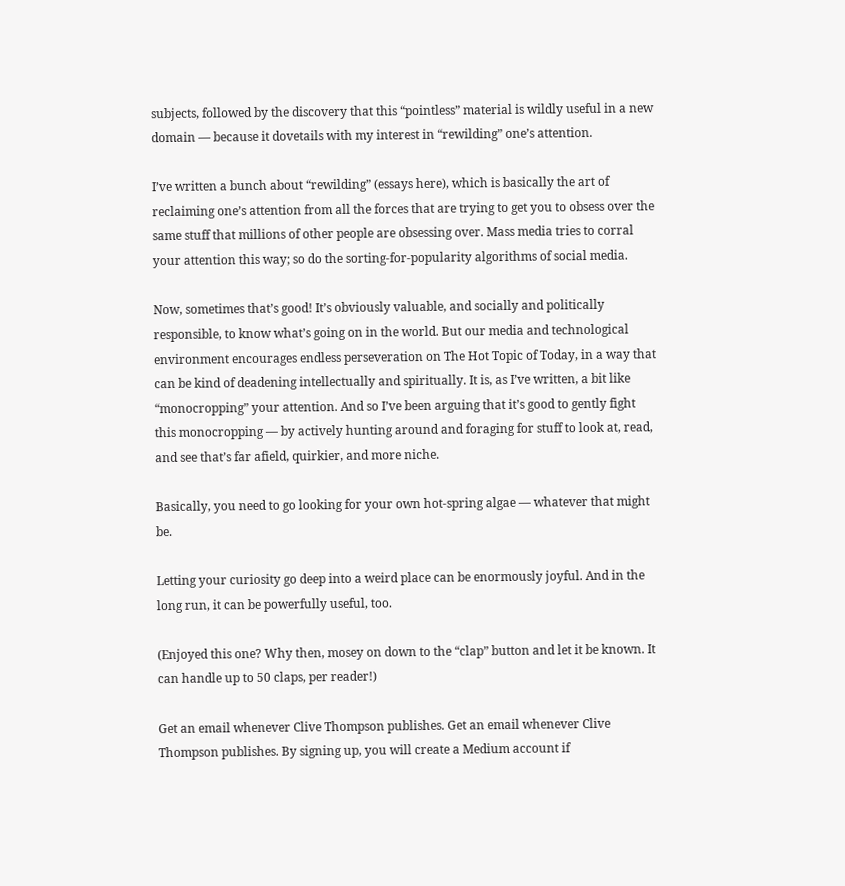subjects, followed by the discovery that this “pointless” material is wildly useful in a new domain — because it dovetails with my interest in “rewilding” one’s attention.

I’ve written a bunch about “rewilding” (essays here), which is basically the art of reclaiming one’s attention from all the forces that are trying to get you to obsess over the same stuff that millions of other people are obsessing over. Mass media tries to corral your attention this way; so do the sorting-for-popularity algorithms of social media.

Now, sometimes that’s good! It’s obviously valuable, and socially and politically responsible, to know what’s going on in the world. But our media and technological environment encourages endless perseveration on The Hot Topic of Today, in a way that can be kind of deadening intellectually and spiritually. It is, as I’ve written, a bit like “monocropping” your attention. And so I’ve been arguing that it’s good to gently fight this monocropping — by actively hunting around and foraging for stuff to look at, read, and see that’s far afield, quirkier, and more niche.

Basically, you need to go looking for your own hot-spring algae — whatever that might be.

Letting your curiosity go deep into a weird place can be enormously joyful. And in the long run, it can be powerfully useful, too.

(Enjoyed this one? Why then, mosey on down to the “clap” button and let it be known. It can handle up to 50 claps, per reader!)

Get an email whenever Clive Thompson publishes. Get an email whenever Clive Thompson publishes. By signing up, you will create a Medium account if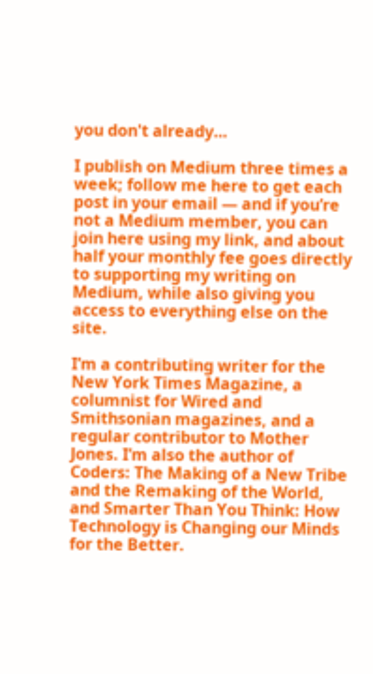you don't already…

I publish on Medium three times a week; follow me here to get each post in your email — and if you’re not a Medium member, you can join here using my link, and about half your monthly fee goes directly to supporting my writing on Medium, while also giving you access to everything else on the site.

I’m a contributing writer for the New York Times Magazine, a columnist for Wired and Smithsonian magazines, and a regular contributor to Mother Jones. I’m also the author of Coders: The Making of a New Tribe and the Remaking of the World, and Smarter Than You Think: How Technology is Changing our Minds for the Better.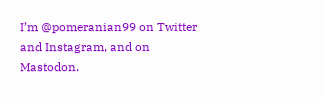I’m @pomeranian99 on Twitter and Instagram, and on Mastodon.